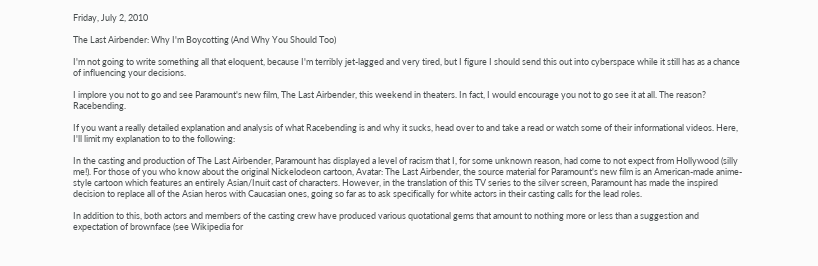Friday, July 2, 2010

The Last Airbender: Why I'm Boycotting (And Why You Should Too)

I'm not going to write something all that eloquent, because I'm terribly jet-lagged and very tired, but I figure I should send this out into cyberspace while it still has as a chance of influencing your decisions.

I implore you not to go and see Paramount's new film, The Last Airbender, this weekend in theaters. In fact, I would encourage you not to go see it at all. The reason? Racebending.

If you want a really detailed explanation and analysis of what Racebending is and why it sucks, head over to and take a read or watch some of their informational videos. Here, I'll limit my explanation to to the following:

In the casting and production of The Last Airbender, Paramount has displayed a level of racism that I, for some unknown reason, had come to not expect from Hollywood (silly me!). For those of you who know about the original Nickelodeon cartoon, Avatar: The Last Airbender, the source material for Paramount's new film is an American-made anime-style cartoon which features an entirely Asian/Inuit cast of characters. However, in the translation of this TV series to the silver screen, Paramount has made the inspired decision to replace all of the Asian heros with Caucasian ones, going so far as to ask specifically for white actors in their casting calls for the lead roles.

In addition to this, both actors and members of the casting crew have produced various quotational gems that amount to nothing more or less than a suggestion and expectation of brownface (see Wikipedia for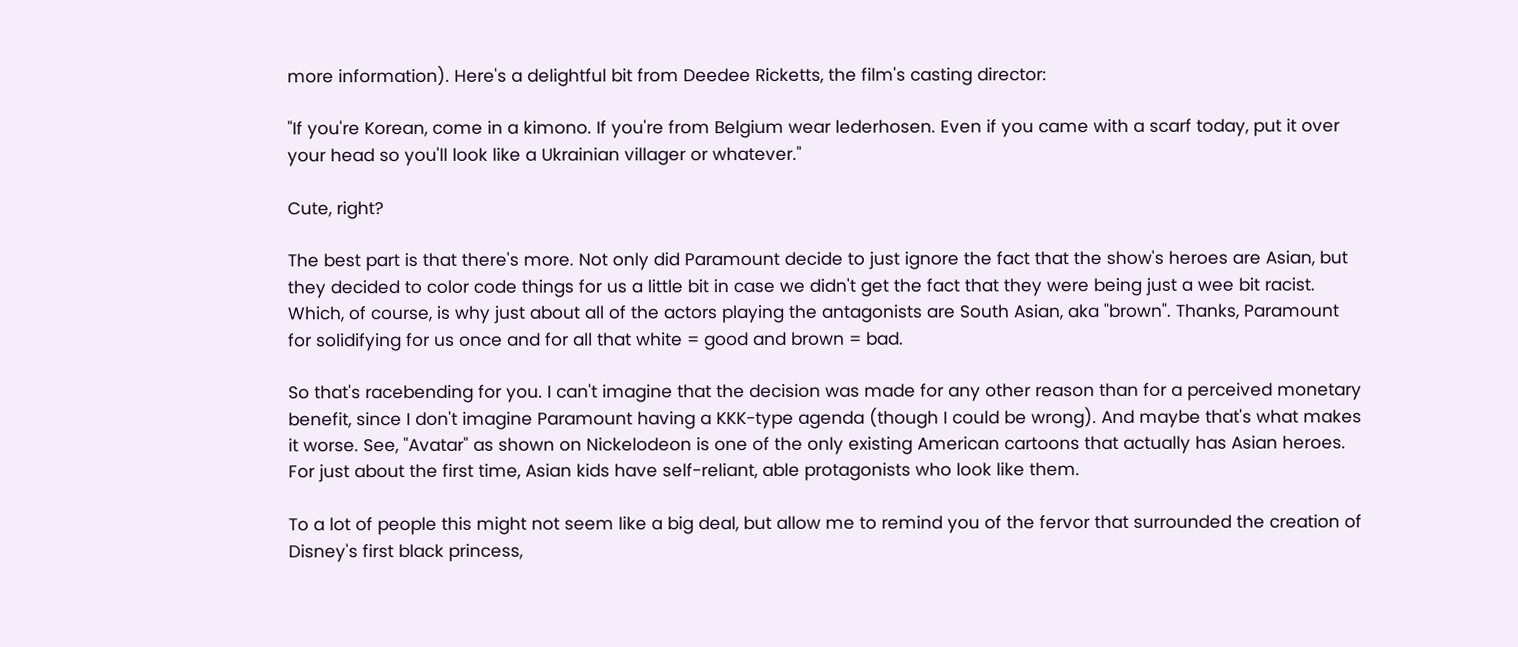more information). Here's a delightful bit from Deedee Ricketts, the film's casting director:

"If you're Korean, come in a kimono. If you're from Belgium wear lederhosen. Even if you came with a scarf today, put it over your head so you'll look like a Ukrainian villager or whatever."

Cute, right?

The best part is that there's more. Not only did Paramount decide to just ignore the fact that the show's heroes are Asian, but they decided to color code things for us a little bit in case we didn't get the fact that they were being just a wee bit racist. Which, of course, is why just about all of the actors playing the antagonists are South Asian, aka "brown". Thanks, Paramount for solidifying for us once and for all that white = good and brown = bad.

So that's racebending for you. I can't imagine that the decision was made for any other reason than for a perceived monetary benefit, since I don't imagine Paramount having a KKK-type agenda (though I could be wrong). And maybe that's what makes it worse. See, "Avatar" as shown on Nickelodeon is one of the only existing American cartoons that actually has Asian heroes. For just about the first time, Asian kids have self-reliant, able protagonists who look like them.

To a lot of people this might not seem like a big deal, but allow me to remind you of the fervor that surrounded the creation of Disney's first black princess,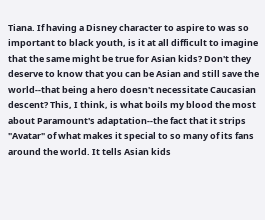Tiana. If having a Disney character to aspire to was so important to black youth, is it at all difficult to imagine that the same might be true for Asian kids? Don't they deserve to know that you can be Asian and still save the world--that being a hero doesn't necessitate Caucasian descent? This, I think, is what boils my blood the most about Paramount's adaptation--the fact that it strips "Avatar" of what makes it special to so many of its fans around the world. It tells Asian kids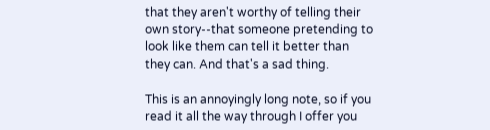that they aren't worthy of telling their own story--that someone pretending to look like them can tell it better than they can. And that's a sad thing.

This is an annoyingly long note, so if you read it all the way through I offer you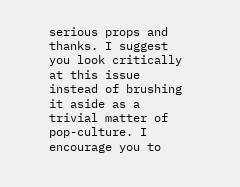serious props and thanks. I suggest you look critically at this issue instead of brushing it aside as a trivial matter of pop-culture. I encourage you to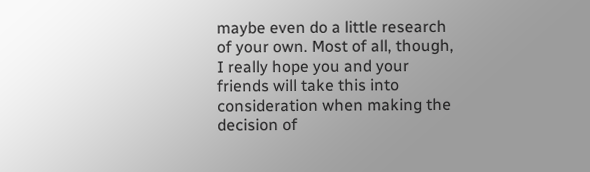maybe even do a little research of your own. Most of all, though, I really hope you and your friends will take this into consideration when making the decision of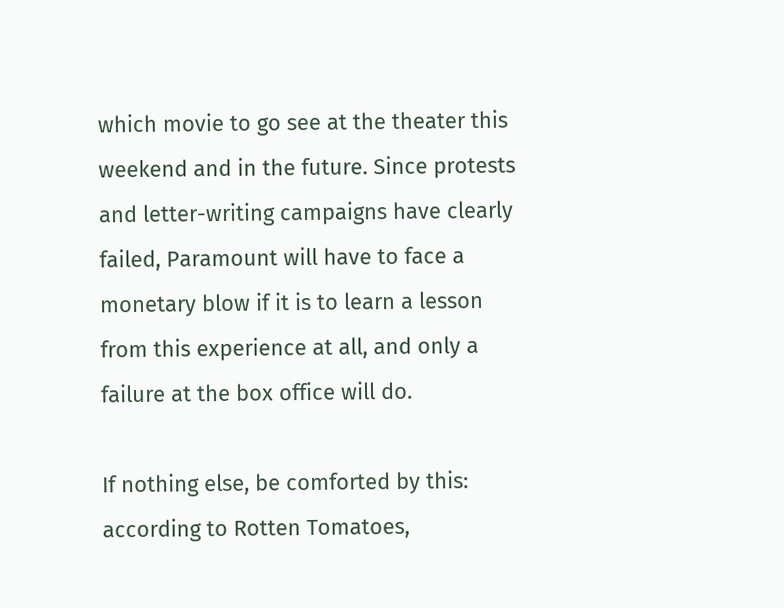which movie to go see at the theater this weekend and in the future. Since protests and letter-writing campaigns have clearly failed, Paramount will have to face a monetary blow if it is to learn a lesson from this experience at all, and only a failure at the box office will do.

If nothing else, be comforted by this: according to Rotten Tomatoes,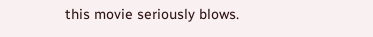this movie seriously blows.